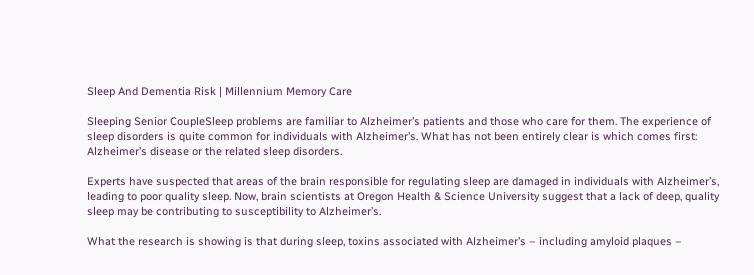Sleep And Dementia Risk | Millennium Memory Care

Sleeping Senior CoupleSleep problems are familiar to Alzheimer’s patients and those who care for them. The experience of sleep disorders is quite common for individuals with Alzheimer’s. What has not been entirely clear is which comes first: Alzheimer’s disease or the related sleep disorders.

Experts have suspected that areas of the brain responsible for regulating sleep are damaged in individuals with Alzheimer’s, leading to poor quality sleep. Now, brain scientists at Oregon Health & Science University suggest that a lack of deep, quality sleep may be contributing to susceptibility to Alzheimer’s.

What the research is showing is that during sleep, toxins associated with Alzheimer’s – including amyloid plaques –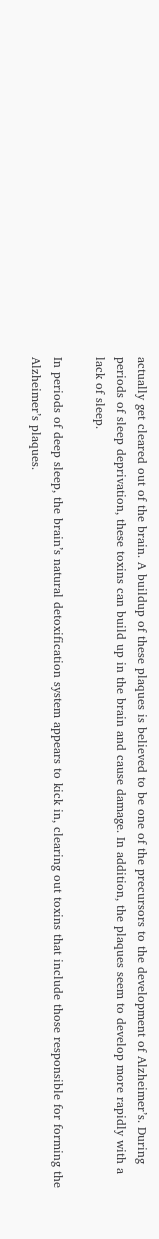actually get cleared out of the brain. A buildup of these plaques is believed to be one of the precursors to the development of Alzheimer’s. During periods of sleep deprivation, these toxins can build up in the brain and cause damage. In addition, the plaques seem to develop more rapidly with a lack of sleep.

In periods of deep sleep, the brain’s natural detoxification system appears to kick in, clearing out toxins that include those responsible for forming the Alzheimer’s plaques.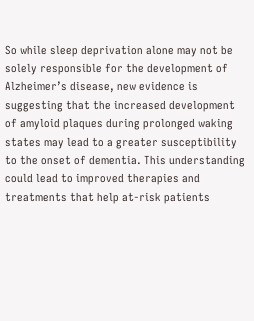So while sleep deprivation alone may not be solely responsible for the development of Alzheimer’s disease, new evidence is suggesting that the increased development of amyloid plaques during prolonged waking states may lead to a greater susceptibility to the onset of dementia. This understanding could lead to improved therapies and treatments that help at-risk patients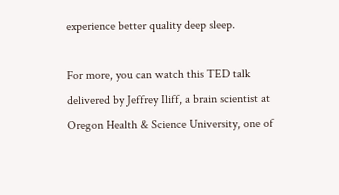experience better quality deep sleep.

For more, you can watch this TED talk delivered by Jeffrey Iliff, a brain scientist at Oregon Health & Science University, one of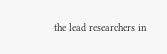the lead researchers in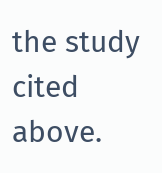the study cited above.